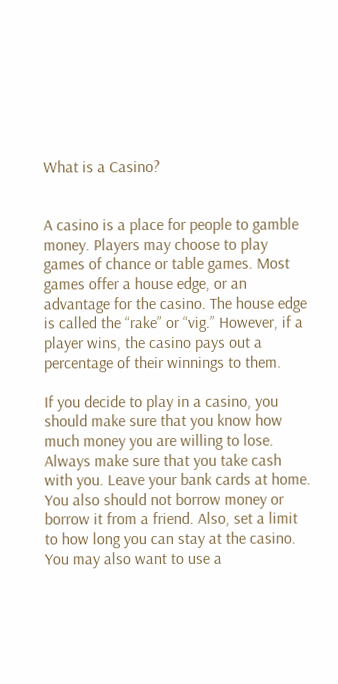What is a Casino?


A casino is a place for people to gamble money. Players may choose to play games of chance or table games. Most games offer a house edge, or an advantage for the casino. The house edge is called the “rake” or “vig.” However, if a player wins, the casino pays out a percentage of their winnings to them.

If you decide to play in a casino, you should make sure that you know how much money you are willing to lose. Always make sure that you take cash with you. Leave your bank cards at home. You also should not borrow money or borrow it from a friend. Also, set a limit to how long you can stay at the casino. You may also want to use a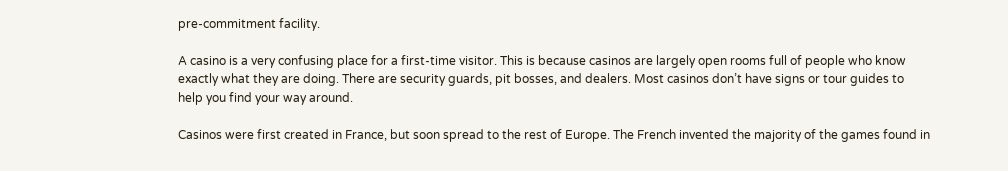pre-commitment facility.

A casino is a very confusing place for a first-time visitor. This is because casinos are largely open rooms full of people who know exactly what they are doing. There are security guards, pit bosses, and dealers. Most casinos don’t have signs or tour guides to help you find your way around.

Casinos were first created in France, but soon spread to the rest of Europe. The French invented the majority of the games found in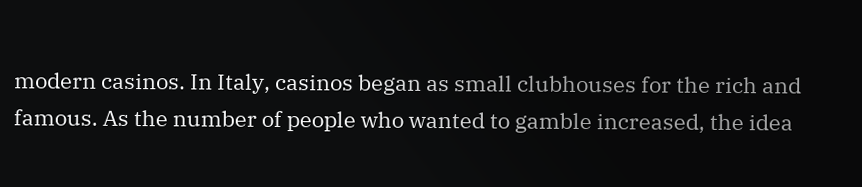modern casinos. In Italy, casinos began as small clubhouses for the rich and famous. As the number of people who wanted to gamble increased, the idea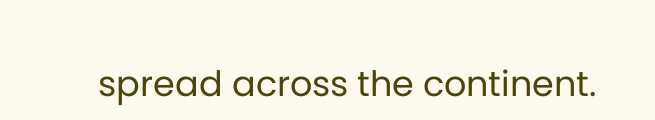spread across the continent.